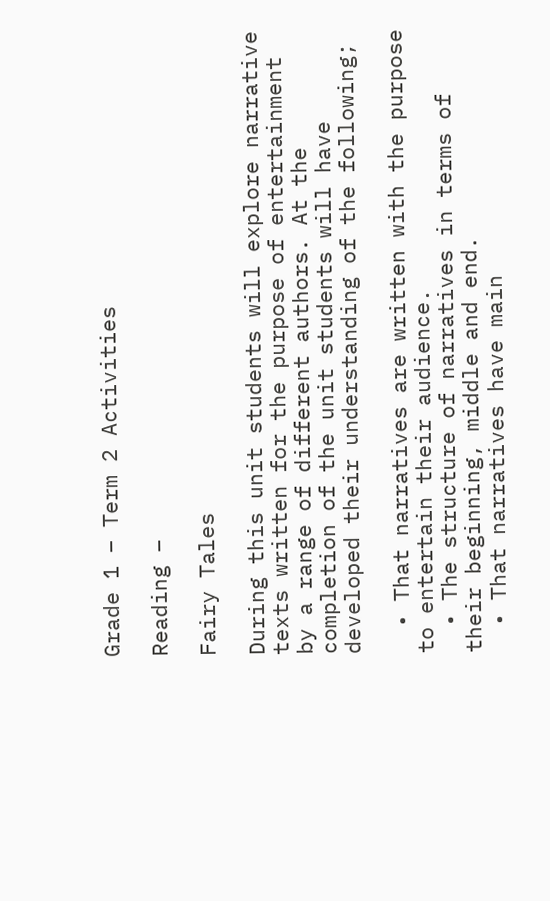Grade 1 – Term 2 Activities

Reading –

Fairy Tales

During this unit students will explore narrative texts written for the purpose of entertainment by a range of different authors. At the completion of the unit students will have developed their understanding of the following;

  • That narratives are written with the purpose to entertain their audience.
  • The structure of narratives in terms of their beginning, middle and end.
  • That narratives have main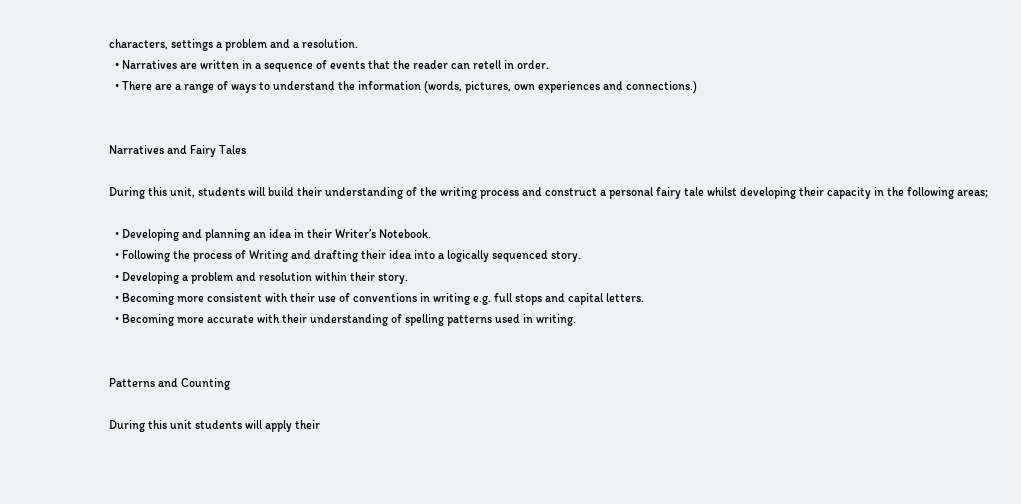characters, settings a problem and a resolution.
  • Narratives are written in a sequence of events that the reader can retell in order.
  • There are a range of ways to understand the information (words, pictures, own experiences and connections.)


Narratives and Fairy Tales

During this unit, students will build their understanding of the writing process and construct a personal fairy tale whilst developing their capacity in the following areas;

  • Developing and planning an idea in their Writer’s Notebook.
  • Following the process of Writing and drafting their idea into a logically sequenced story.
  • Developing a problem and resolution within their story.
  • Becoming more consistent with their use of conventions in writing e.g. full stops and capital letters.
  • Becoming more accurate with their understanding of spelling patterns used in writing.


Patterns and Counting

During this unit students will apply their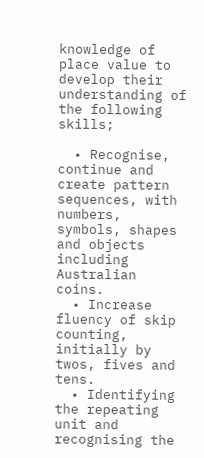knowledge of place value to develop their understanding of the following skills;

  • Recognise, continue and create pattern sequences, with numbers, symbols, shapes and objects including Australian coins.
  • Increase fluency of skip counting, initially by twos, fives and tens.
  • Identifying the repeating unit and recognising the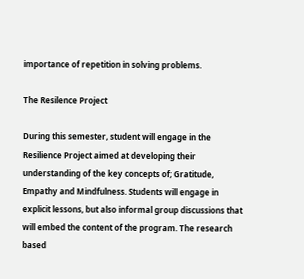importance of repetition in solving problems.

The Resilence Project

During this semester, student will engage in the Resilience Project aimed at developing their understanding of the key concepts of; Gratitude, Empathy and Mindfulness. Students will engage in explicit lessons, but also informal group discussions that will embed the content of the program. The research based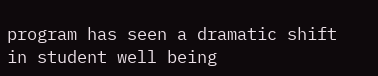program has seen a dramatic shift in student well being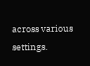across various settings.